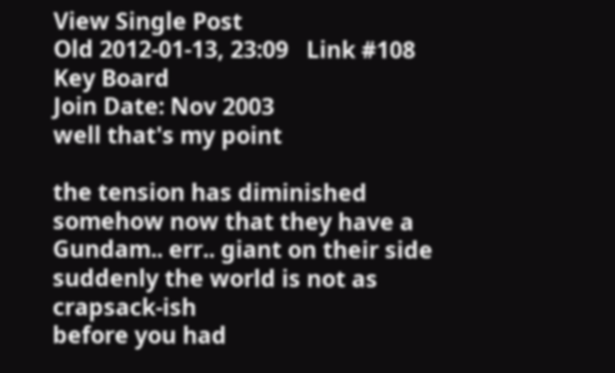View Single Post
Old 2012-01-13, 23:09   Link #108
Key Board
Join Date: Nov 2003
well that's my point

the tension has diminished somehow now that they have a Gundam.. err.. giant on their side
suddenly the world is not as crapsack-ish
before you had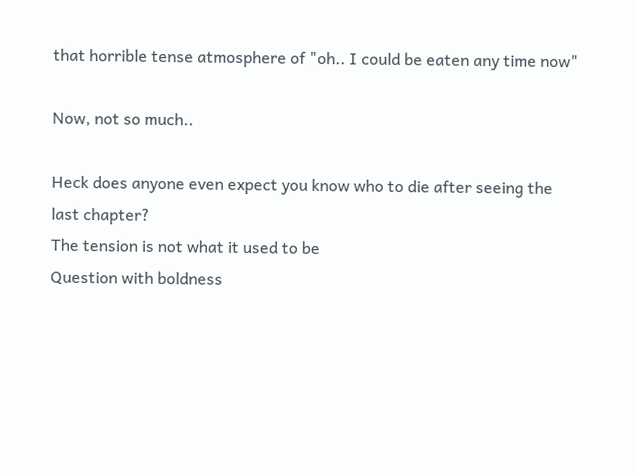that horrible tense atmosphere of "oh.. I could be eaten any time now"

Now, not so much..

Heck does anyone even expect you know who to die after seeing the last chapter?
The tension is not what it used to be
Question with boldness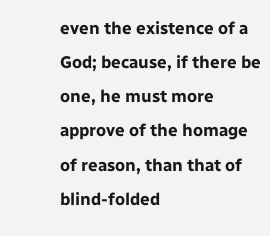even the existence of a God; because, if there be one, he must more approve of the homage of reason, than that of blind-folded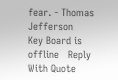fear. - Thomas Jefferson
Key Board is offline   Reply With Quote